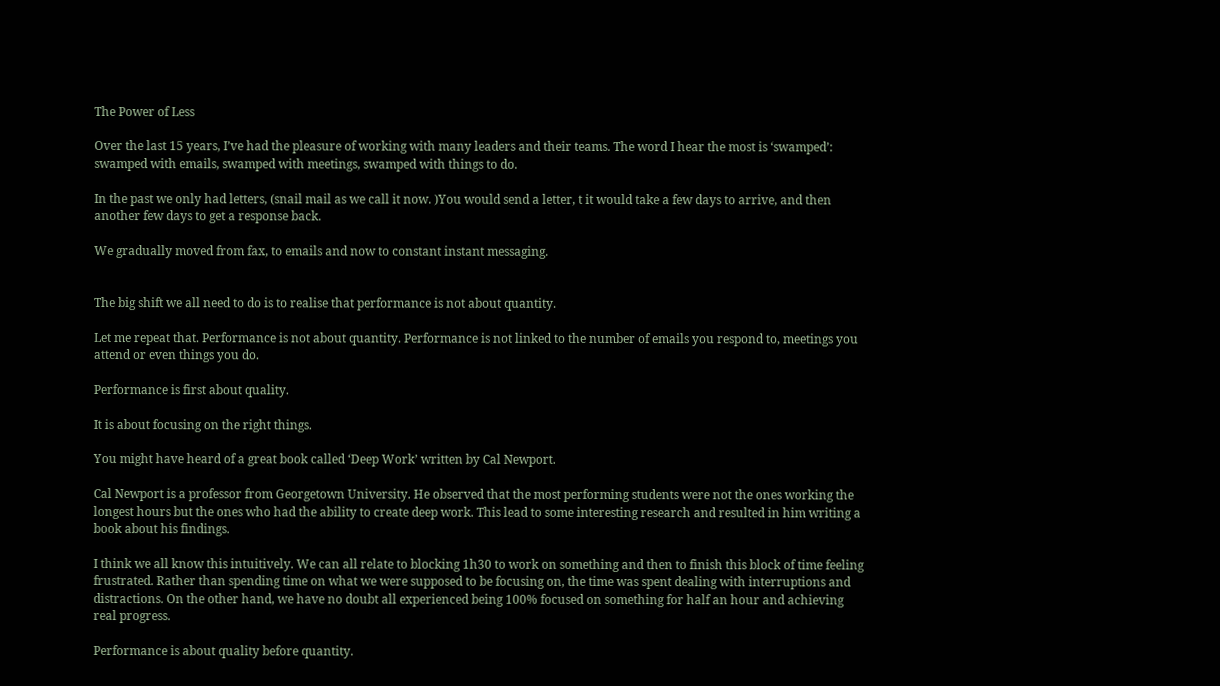The Power of Less

Over the last 15 years, I’ve had the pleasure of working with many leaders and their teams. The word I hear the most is ‘swamped’: swamped with emails, swamped with meetings, swamped with things to do.

In the past we only had letters, (snail mail as we call it now. )You would send a letter, t it would take a few days to arrive, and then another few days to get a response back.

We gradually moved from fax, to emails and now to constant instant messaging.


The big shift we all need to do is to realise that performance is not about quantity.

Let me repeat that. Performance is not about quantity. Performance is not linked to the number of emails you respond to, meetings you attend or even things you do.

Performance is first about quality.

It is about focusing on the right things.

You might have heard of a great book called ‘Deep Work’ written by Cal Newport.

Cal Newport is a professor from Georgetown University. He observed that the most performing students were not the ones working the longest hours but the ones who had the ability to create deep work. This lead to some interesting research and resulted in him writing a book about his findings.

I think we all know this intuitively. We can all relate to blocking 1h30 to work on something and then to finish this block of time feeling frustrated. Rather than spending time on what we were supposed to be focusing on, the time was spent dealing with interruptions and distractions. On the other hand, we have no doubt all experienced being 100% focused on something for half an hour and achieving real progress.

Performance is about quality before quantity.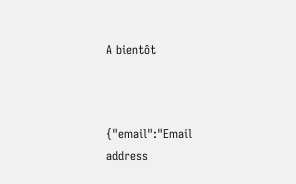A bientôt



{"email":"Email address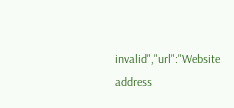invalid","url":"Website address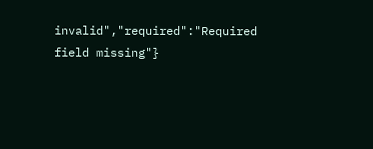invalid","required":"Required field missing"}